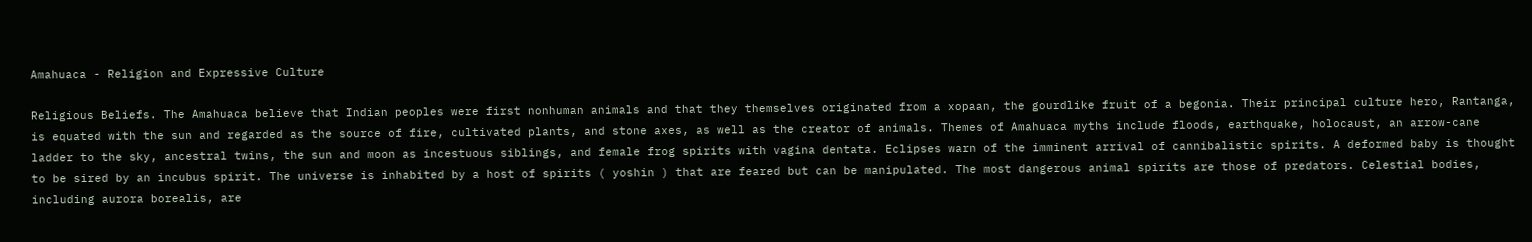Amahuaca - Religion and Expressive Culture

Religious Beliefs. The Amahuaca believe that Indian peoples were first nonhuman animals and that they themselves originated from a xopaan, the gourdlike fruit of a begonia. Their principal culture hero, Rantanga, is equated with the sun and regarded as the source of fire, cultivated plants, and stone axes, as well as the creator of animals. Themes of Amahuaca myths include floods, earthquake, holocaust, an arrow-cane ladder to the sky, ancestral twins, the sun and moon as incestuous siblings, and female frog spirits with vagina dentata. Eclipses warn of the imminent arrival of cannibalistic spirits. A deformed baby is thought to be sired by an incubus spirit. The universe is inhabited by a host of spirits ( yoshin ) that are feared but can be manipulated. The most dangerous animal spirits are those of predators. Celestial bodies, including aurora borealis, are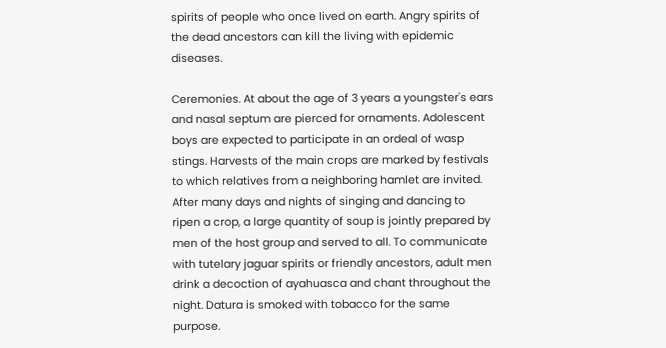spirits of people who once lived on earth. Angry spirits of the dead ancestors can kill the living with epidemic diseases.

Ceremonies. At about the age of 3 years a youngster's ears and nasal septum are pierced for ornaments. Adolescent boys are expected to participate in an ordeal of wasp stings. Harvests of the main crops are marked by festivals to which relatives from a neighboring hamlet are invited. After many days and nights of singing and dancing to ripen a crop, a large quantity of soup is jointly prepared by men of the host group and served to all. To communicate with tutelary jaguar spirits or friendly ancestors, adult men drink a decoction of ayahuasca and chant throughout the night. Datura is smoked with tobacco for the same purpose.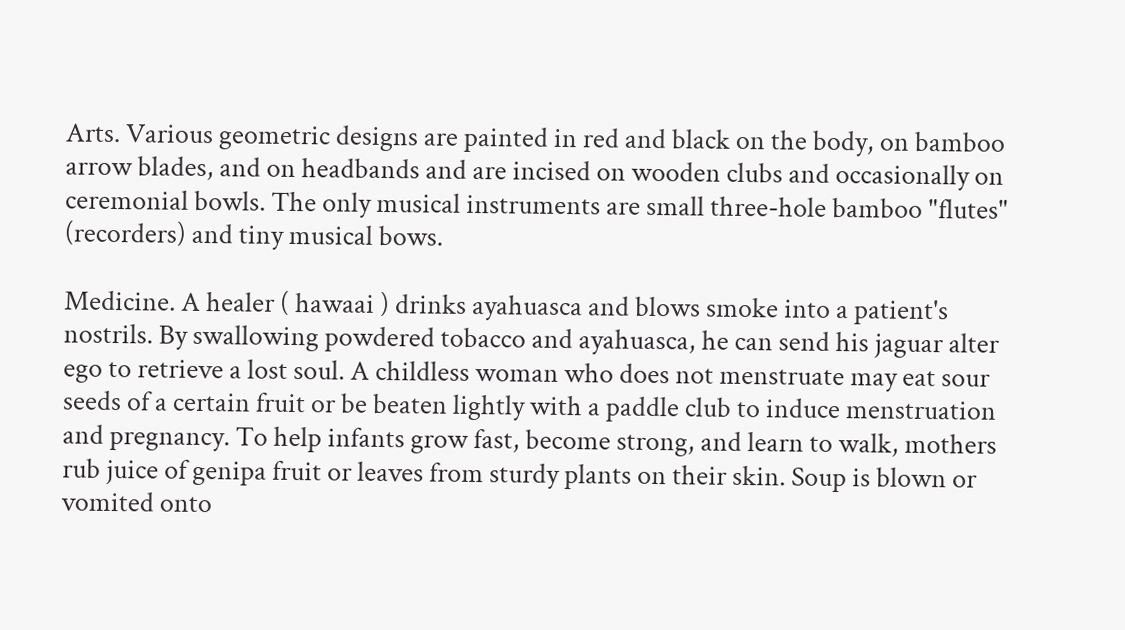Arts. Various geometric designs are painted in red and black on the body, on bamboo arrow blades, and on headbands and are incised on wooden clubs and occasionally on ceremonial bowls. The only musical instruments are small three-hole bamboo "flutes" (recorders) and tiny musical bows.

Medicine. A healer ( hawaai ) drinks ayahuasca and blows smoke into a patient's nostrils. By swallowing powdered tobacco and ayahuasca, he can send his jaguar alter ego to retrieve a lost soul. A childless woman who does not menstruate may eat sour seeds of a certain fruit or be beaten lightly with a paddle club to induce menstruation and pregnancy. To help infants grow fast, become strong, and learn to walk, mothers rub juice of genipa fruit or leaves from sturdy plants on their skin. Soup is blown or vomited onto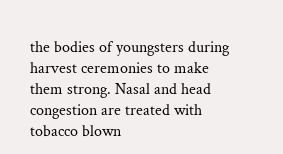the bodies of youngsters during harvest ceremonies to make them strong. Nasal and head congestion are treated with tobacco blown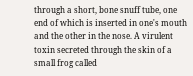through a short, bone snuff tube, one end of which is inserted in one's mouth and the other in the nose. A virulent toxin secreted through the skin of a small frog called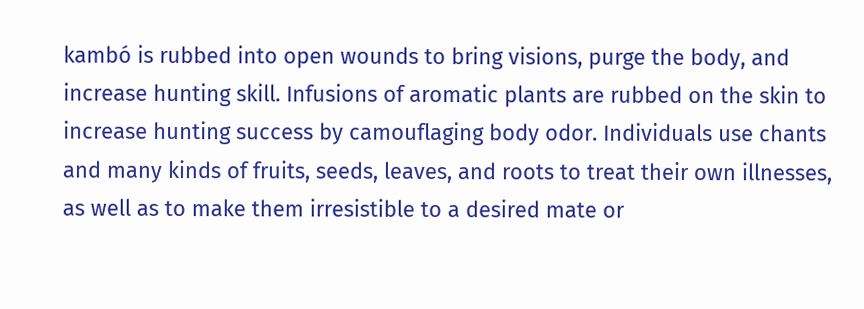kambó is rubbed into open wounds to bring visions, purge the body, and increase hunting skill. Infusions of aromatic plants are rubbed on the skin to increase hunting success by camouflaging body odor. Individuals use chants and many kinds of fruits, seeds, leaves, and roots to treat their own illnesses, as well as to make them irresistible to a desired mate or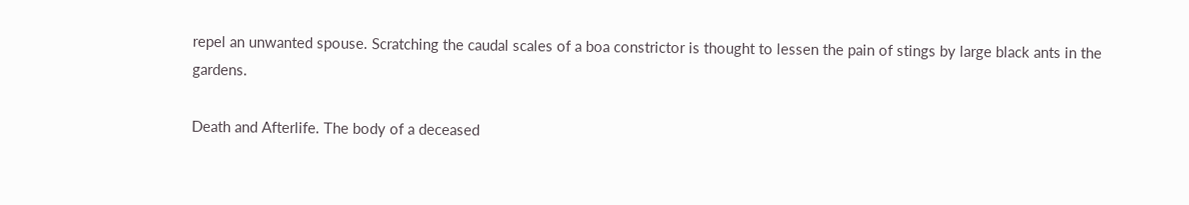repel an unwanted spouse. Scratching the caudal scales of a boa constrictor is thought to lessen the pain of stings by large black ants in the gardens.

Death and Afterlife. The body of a deceased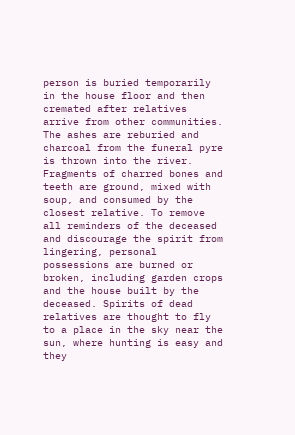person is buried temporarily in the house floor and then cremated after relatives arrive from other communities. The ashes are reburied and charcoal from the funeral pyre is thrown into the river. Fragments of charred bones and teeth are ground, mixed with soup, and consumed by the closest relative. To remove all reminders of the deceased and discourage the spirit from lingering, personal possessions are burned or broken, including garden crops and the house built by the deceased. Spirits of dead relatives are thought to fly to a place in the sky near the sun, where hunting is easy and they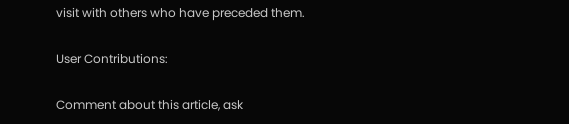visit with others who have preceded them.

User Contributions:

Comment about this article, ask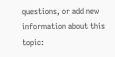questions, or add new information about this topic: